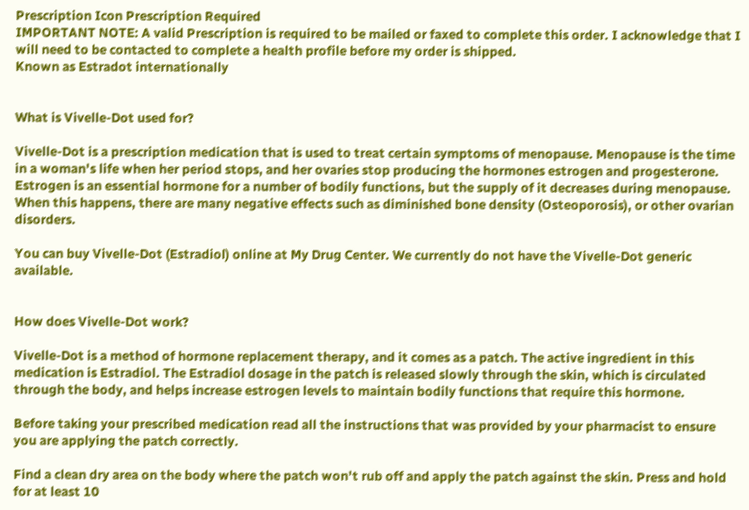Prescription Icon Prescription Required
IMPORTANT NOTE: A valid Prescription is required to be mailed or faxed to complete this order. I acknowledge that I will need to be contacted to complete a health profile before my order is shipped.
Known as Estradot internationally


What is Vivelle-Dot used for?

Vivelle-Dot is a prescription medication that is used to treat certain symptoms of menopause. Menopause is the time in a woman's life when her period stops, and her ovaries stop producing the hormones estrogen and progesterone. Estrogen is an essential hormone for a number of bodily functions, but the supply of it decreases during menopause. When this happens, there are many negative effects such as diminished bone density (Osteoporosis), or other ovarian disorders.

You can buy Vivelle-Dot (Estradiol) online at My Drug Center. We currently do not have the Vivelle-Dot generic available.


How does Vivelle-Dot work?

Vivelle-Dot is a method of hormone replacement therapy, and it comes as a patch. The active ingredient in this medication is Estradiol. The Estradiol dosage in the patch is released slowly through the skin, which is circulated through the body, and helps increase estrogen levels to maintain bodily functions that require this hormone.

Before taking your prescribed medication read all the instructions that was provided by your pharmacist to ensure you are applying the patch correctly.

Find a clean dry area on the body where the patch won't rub off and apply the patch against the skin. Press and hold for at least 10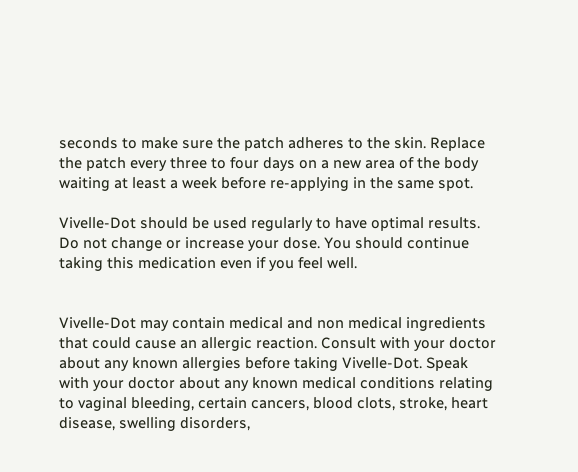seconds to make sure the patch adheres to the skin. Replace the patch every three to four days on a new area of the body waiting at least a week before re-applying in the same spot.

Vivelle-Dot should be used regularly to have optimal results. Do not change or increase your dose. You should continue taking this medication even if you feel well.


Vivelle-Dot may contain medical and non medical ingredients that could cause an allergic reaction. Consult with your doctor about any known allergies before taking Vivelle-Dot. Speak with your doctor about any known medical conditions relating to vaginal bleeding, certain cancers, blood clots, stroke, heart disease, swelling disorders,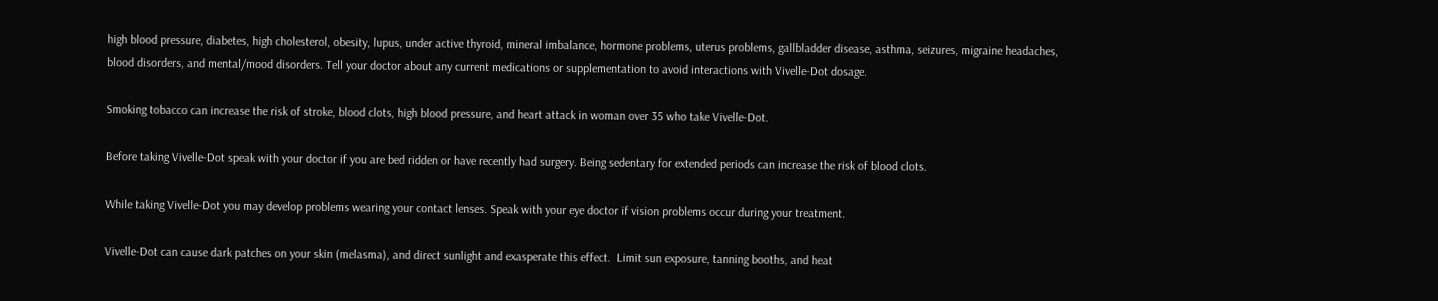high blood pressure, diabetes, high cholesterol, obesity, lupus, under active thyroid, mineral imbalance, hormone problems, uterus problems, gallbladder disease, asthma, seizures, migraine headaches, blood disorders, and mental/mood disorders. Tell your doctor about any current medications or supplementation to avoid interactions with Vivelle-Dot dosage.

Smoking tobacco can increase the risk of stroke, blood clots, high blood pressure, and heart attack in woman over 35 who take Vivelle-Dot.

Before taking Vivelle-Dot speak with your doctor if you are bed ridden or have recently had surgery. Being sedentary for extended periods can increase the risk of blood clots.

While taking Vivelle-Dot you may develop problems wearing your contact lenses. Speak with your eye doctor if vision problems occur during your treatment.

Vivelle-Dot can cause dark patches on your skin (melasma), and direct sunlight and exasperate this effect.  Limit sun exposure, tanning booths, and heat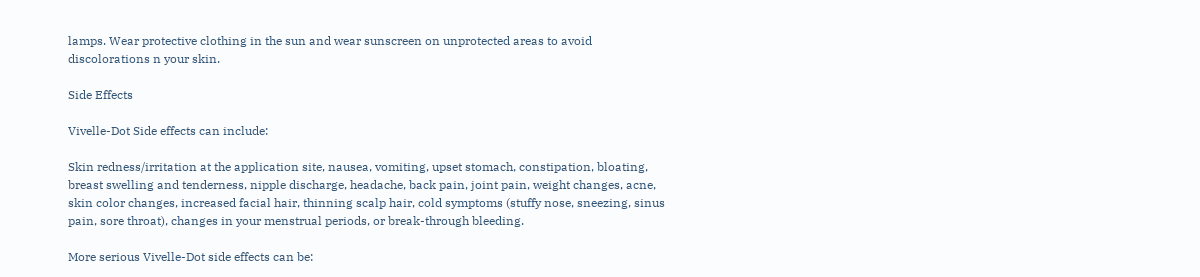lamps. Wear protective clothing in the sun and wear sunscreen on unprotected areas to avoid discolorations n your skin.

Side Effects

Vivelle-Dot Side effects can include:

Skin redness/irritation at the application site, nausea, vomiting, upset stomach, constipation, bloating, breast swelling and tenderness, nipple discharge, headache, back pain, joint pain, weight changes, acne, skin color changes, increased facial hair, thinning scalp hair, cold symptoms (stuffy nose, sneezing, sinus pain, sore throat), changes in your menstrual periods, or break-through bleeding.

More serious Vivelle-Dot side effects can be: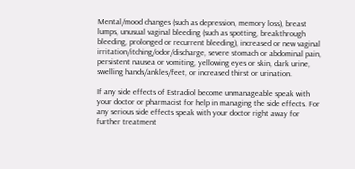Mental/mood changes (such as depression, memory loss), breast lumps, unusual vaginal bleeding (such as spotting, breakthrough bleeding, prolonged or recurrent bleeding), increased or new vaginal irritation/itching/odor/discharge, severe stomach or abdominal pain, persistent nausea or vomiting, yellowing eyes or skin, dark urine, swelling hands/ankles/feet, or increased thirst or urination.

If any side effects of Estradiol become unmanageable speak with your doctor or pharmacist for help in managing the side effects. For any serious side effects speak with your doctor right away for further treatment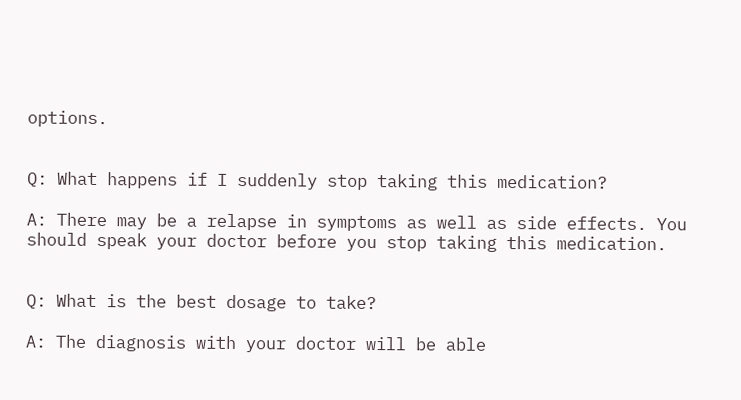options.


Q: What happens if I suddenly stop taking this medication?

A: There may be a relapse in symptoms as well as side effects. You should speak your doctor before you stop taking this medication.


Q: What is the best dosage to take?

A: The diagnosis with your doctor will be able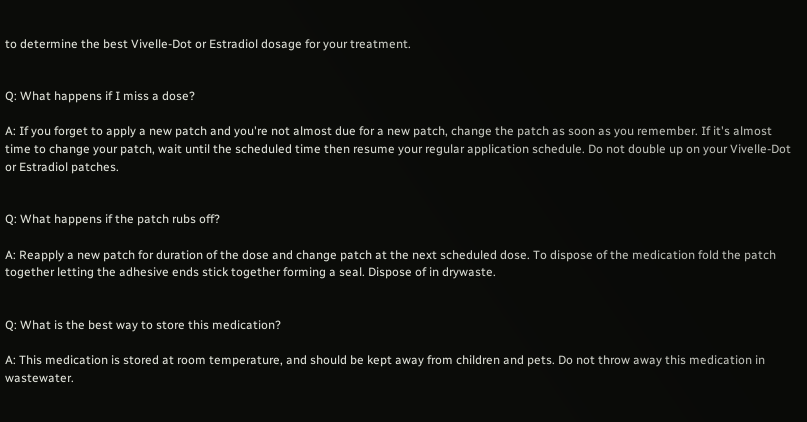to determine the best Vivelle-Dot or Estradiol dosage for your treatment.


Q: What happens if I miss a dose?

A: If you forget to apply a new patch and you're not almost due for a new patch, change the patch as soon as you remember. If it's almost time to change your patch, wait until the scheduled time then resume your regular application schedule. Do not double up on your Vivelle-Dot or Estradiol patches.


Q: What happens if the patch rubs off?

A: Reapply a new patch for duration of the dose and change patch at the next scheduled dose. To dispose of the medication fold the patch together letting the adhesive ends stick together forming a seal. Dispose of in drywaste.


Q: What is the best way to store this medication?

A: This medication is stored at room temperature, and should be kept away from children and pets. Do not throw away this medication in wastewater.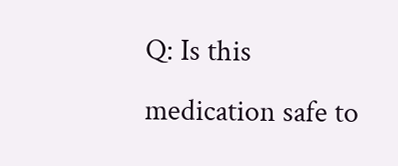Q: Is this medication safe to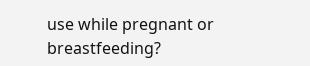use while pregnant or breastfeeding?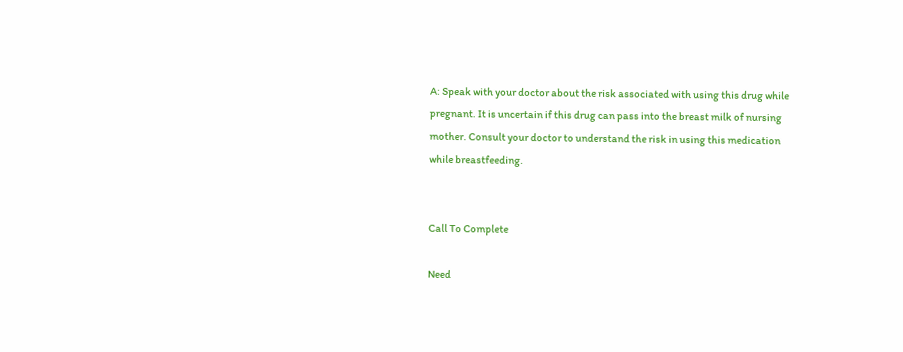A: Speak with your doctor about the risk associated with using this drug while pregnant. It is uncertain if this drug can pass into the breast milk of nursing mother. Consult your doctor to understand the risk in using this medication while breastfeeding.


Call To Complete

Need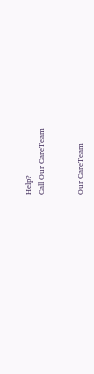Help?
Call Our CareTeam


Our CareTeam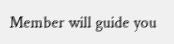Member will guide you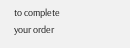to complete your order